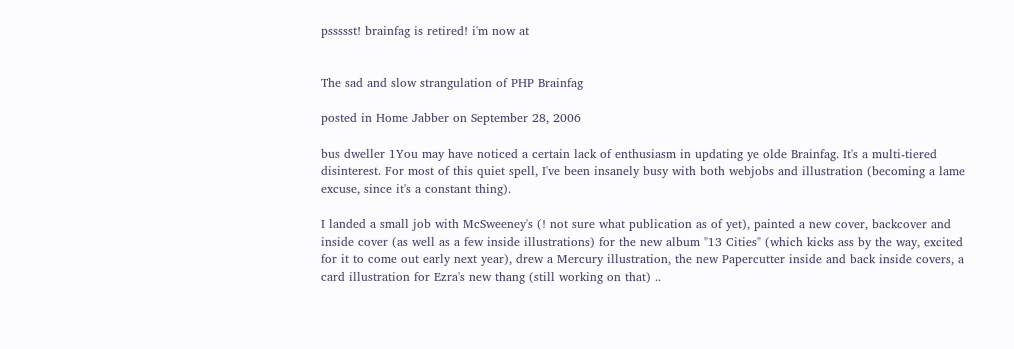pssssst! brainfag is retired! i'm now at


The sad and slow strangulation of PHP Brainfag

posted in Home Jabber on September 28, 2006

bus dweller 1You may have noticed a certain lack of enthusiasm in updating ye olde Brainfag. It's a multi-tiered disinterest. For most of this quiet spell, I've been insanely busy with both webjobs and illustration (becoming a lame excuse, since it's a constant thing).

I landed a small job with McSweeney's (! not sure what publication as of yet), painted a new cover, backcover and inside cover (as well as a few inside illustrations) for the new album "13 Cities" (which kicks ass by the way, excited for it to come out early next year), drew a Mercury illustration, the new Papercutter inside and back inside covers, a card illustration for Ezra's new thang (still working on that) ..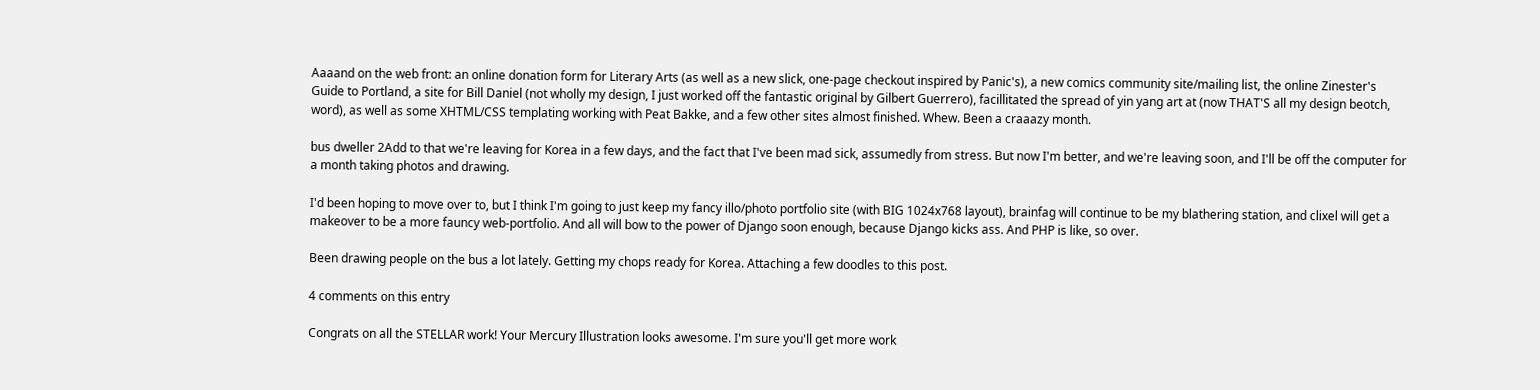Aaaand on the web front: an online donation form for Literary Arts (as well as a new slick, one-page checkout inspired by Panic's), a new comics community site/mailing list, the online Zinester's Guide to Portland, a site for Bill Daniel (not wholly my design, I just worked off the fantastic original by Gilbert Guerrero), facillitated the spread of yin yang art at (now THAT'S all my design beotch, word), as well as some XHTML/CSS templating working with Peat Bakke, and a few other sites almost finished. Whew. Been a craaazy month.

bus dweller 2Add to that we're leaving for Korea in a few days, and the fact that I've been mad sick, assumedly from stress. But now I'm better, and we're leaving soon, and I'll be off the computer for a month taking photos and drawing.

I'd been hoping to move over to, but I think I'm going to just keep my fancy illo/photo portfolio site (with BIG 1024x768 layout), brainfag will continue to be my blathering station, and clixel will get a makeover to be a more fauncy web-portfolio. And all will bow to the power of Django soon enough, because Django kicks ass. And PHP is like, so over.

Been drawing people on the bus a lot lately. Getting my chops ready for Korea. Attaching a few doodles to this post.

4 comments on this entry

Congrats on all the STELLAR work! Your Mercury Illustration looks awesome. I'm sure you'll get more work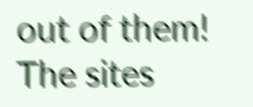out of them! The sites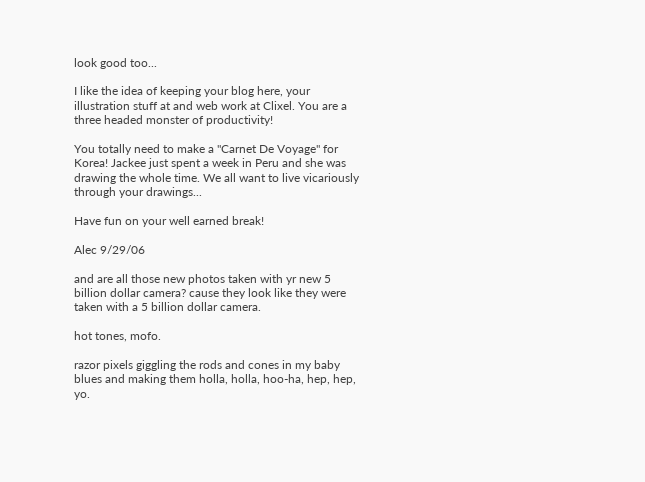look good too...

I like the idea of keeping your blog here, your illustration stuff at and web work at Clixel. You are a three headed monster of productivity!

You totally need to make a "Carnet De Voyage" for Korea! Jackee just spent a week in Peru and she was drawing the whole time. We all want to live vicariously through your drawings...

Have fun on your well earned break!

Alec 9/29/06

and are all those new photos taken with yr new 5 billion dollar camera? cause they look like they were taken with a 5 billion dollar camera.

hot tones, mofo.

razor pixels giggling the rods and cones in my baby blues and making them holla, holla, hoo-ha, hep, hep, yo.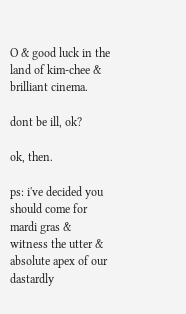O & good luck in the land of kim-chee & brilliant cinema.

dont be ill, ok?

ok, then.

ps: i've decided you should come for mardi gras & witness the utter & absolute apex of our dastardly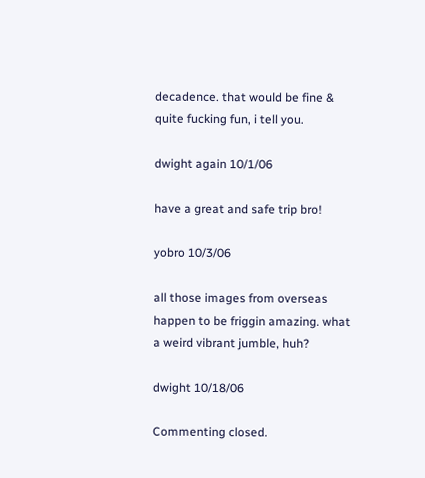decadence. that would be fine & quite fucking fun, i tell you.

dwight again 10/1/06

have a great and safe trip bro!

yobro 10/3/06

all those images from overseas happen to be friggin amazing. what a weird vibrant jumble, huh?

dwight 10/18/06

Commenting closed.